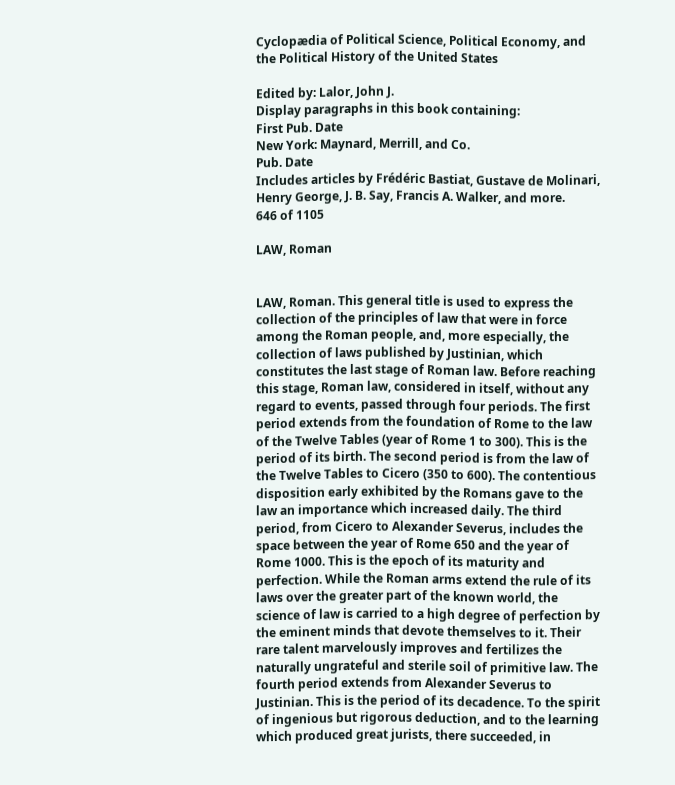Cyclopædia of Political Science, Political Economy, and the Political History of the United States

Edited by: Lalor, John J.
Display paragraphs in this book containing:
First Pub. Date
New York: Maynard, Merrill, and Co.
Pub. Date
Includes articles by Frédéric Bastiat, Gustave de Molinari, Henry George, J. B. Say, Francis A. Walker, and more.
646 of 1105

LAW, Roman


LAW, Roman. This general title is used to express the collection of the principles of law that were in force among the Roman people, and, more especially, the collection of laws published by Justinian, which constitutes the last stage of Roman law. Before reaching this stage, Roman law, considered in itself, without any regard to events, passed through four periods. The first period extends from the foundation of Rome to the law of the Twelve Tables (year of Rome 1 to 300). This is the period of its birth. The second period is from the law of the Twelve Tables to Cicero (350 to 600). The contentious disposition early exhibited by the Romans gave to the law an importance which increased daily. The third period, from Cicero to Alexander Severus, includes the space between the year of Rome 650 and the year of Rome 1000. This is the epoch of its maturity and perfection. While the Roman arms extend the rule of its laws over the greater part of the known world, the science of law is carried to a high degree of perfection by the eminent minds that devote themselves to it. Their rare talent marvelously improves and fertilizes the naturally ungrateful and sterile soil of primitive law. The fourth period extends from Alexander Severus to Justinian. This is the period of its decadence. To the spirit of ingenious but rigorous deduction, and to the learning which produced great jurists, there succeeded, in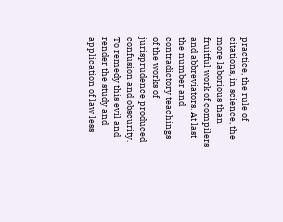practice, the rule of citations, in science, the more laborious than fruitful work of compilers and abbreviators. At last the number and contradictory teachings of the works of jurisprudence produced confusion and obscurity. To remedy this evil and render the study and application of law less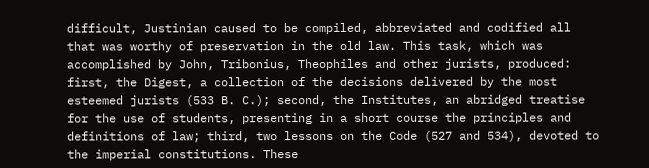difficult, Justinian caused to be compiled, abbreviated and codified all that was worthy of preservation in the old law. This task, which was accomplished by John, Tribonius, Theophiles and other jurists, produced: first, the Digest, a collection of the decisions delivered by the most esteemed jurists (533 B. C.); second, the Institutes, an abridged treatise for the use of students, presenting in a short course the principles and definitions of law; third, two lessons on the Code (527 and 534), devoted to the imperial constitutions. These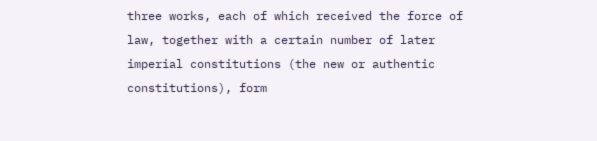three works, each of which received the force of law, together with a certain number of later imperial constitutions (the new or authentic constitutions), form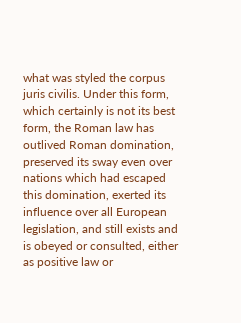what was styled the corpus juris civilis. Under this form, which certainly is not its best form, the Roman law has outlived Roman domination, preserved its sway even over nations which had escaped this domination, exerted its influence over all European legislation, and still exists and is obeyed or consulted, either as positive law or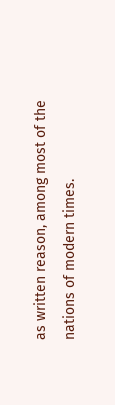as written reason, among most of the nations of modern times.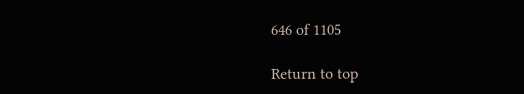646 of 1105

Return to top